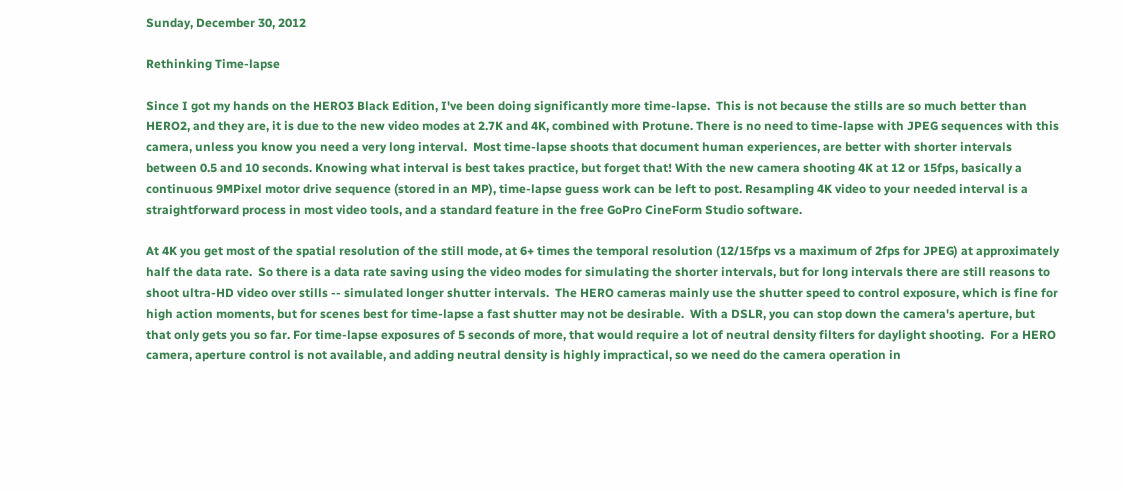Sunday, December 30, 2012

Rethinking Time-lapse

Since I got my hands on the HERO3 Black Edition, I've been doing significantly more time-lapse.  This is not because the stills are so much better than HERO2, and they are, it is due to the new video modes at 2.7K and 4K, combined with Protune. There is no need to time-lapse with JPEG sequences with this camera, unless you know you need a very long interval.  Most time-lapse shoots that document human experiences, are better with shorter intervals between 0.5 and 10 seconds. Knowing what interval is best takes practice, but forget that! With the new camera shooting 4K at 12 or 15fps, basically a continuous 9MPixel motor drive sequence (stored in an MP), time-lapse guess work can be left to post. Resampling 4K video to your needed interval is a straightforward process in most video tools, and a standard feature in the free GoPro CineForm Studio software.

At 4K you get most of the spatial resolution of the still mode, at 6+ times the temporal resolution (12/15fps vs a maximum of 2fps for JPEG) at approximately half the data rate.  So there is a data rate saving using the video modes for simulating the shorter intervals, but for long intervals there are still reasons to shoot ultra-HD video over stills -- simulated longer shutter intervals.  The HERO cameras mainly use the shutter speed to control exposure, which is fine for high action moments, but for scenes best for time-lapse a fast shutter may not be desirable.  With a DSLR, you can stop down the camera's aperture, but that only gets you so far. For time-lapse exposures of 5 seconds of more, that would require a lot of neutral density filters for daylight shooting.  For a HERO camera, aperture control is not available, and adding neutral density is highly impractical, so we need do the camera operation in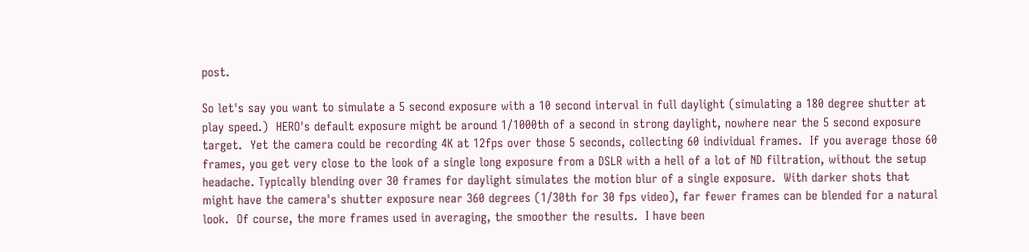post.

So let's say you want to simulate a 5 second exposure with a 10 second interval in full daylight (simulating a 180 degree shutter at play speed.)  HERO's default exposure might be around 1/1000th of a second in strong daylight, nowhere near the 5 second exposure target.  Yet the camera could be recording 4K at 12fps over those 5 seconds, collecting 60 individual frames.  If you average those 60 frames, you get very close to the look of a single long exposure from a DSLR with a hell of a lot of ND filtration, without the setup headache. Typically blending over 30 frames for daylight simulates the motion blur of a single exposure.  With darker shots that might have the camera's shutter exposure near 360 degrees (1/30th for 30 fps video), far fewer frames can be blended for a natural look.  Of course, the more frames used in averaging, the smoother the results.  I have been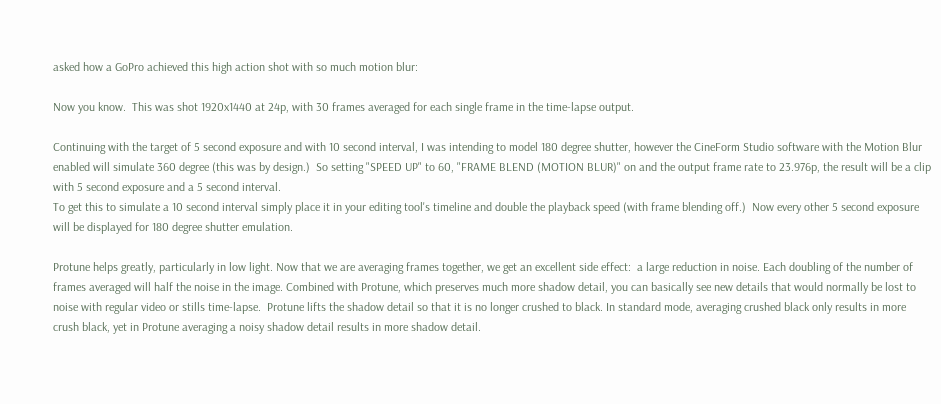asked how a GoPro achieved this high action shot with so much motion blur:

Now you know.  This was shot 1920x1440 at 24p, with 30 frames averaged for each single frame in the time-lapse output.

Continuing with the target of 5 second exposure and with 10 second interval, I was intending to model 180 degree shutter, however the CineForm Studio software with the Motion Blur enabled will simulate 360 degree (this was by design.)  So setting "SPEED UP" to 60, "FRAME BLEND (MOTION BLUR)" on and the output frame rate to 23.976p, the result will be a clip with 5 second exposure and a 5 second interval.
To get this to simulate a 10 second interval simply place it in your editing tool's timeline and double the playback speed (with frame blending off.)  Now every other 5 second exposure will be displayed for 180 degree shutter emulation.

Protune helps greatly, particularly in low light. Now that we are averaging frames together, we get an excellent side effect:  a large reduction in noise. Each doubling of the number of frames averaged will half the noise in the image. Combined with Protune, which preserves much more shadow detail, you can basically see new details that would normally be lost to noise with regular video or stills time-lapse.  Protune lifts the shadow detail so that it is no longer crushed to black. In standard mode, averaging crushed black only results in more crush black, yet in Protune averaging a noisy shadow detail results in more shadow detail.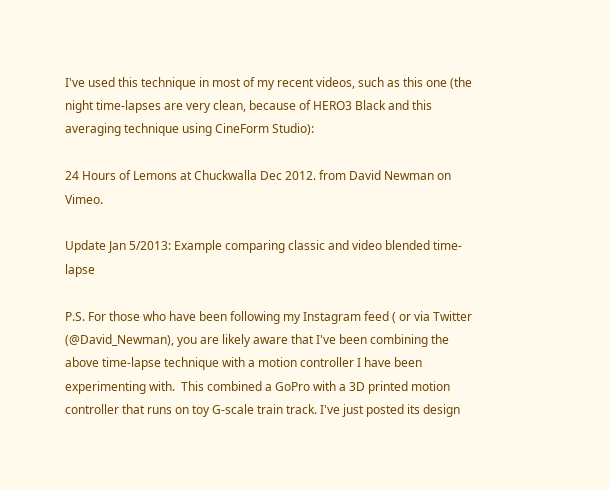I've used this technique in most of my recent videos, such as this one (the night time-lapses are very clean, because of HERO3 Black and this averaging technique using CineForm Studio):

24 Hours of Lemons at Chuckwalla Dec 2012. from David Newman on Vimeo.

Update Jan 5/2013: Example comparing classic and video blended time-lapse

P.S. For those who have been following my Instagram feed ( or via Twitter (@David_Newman), you are likely aware that I've been combining the above time-lapse technique with a motion controller I have been experimenting with.  This combined a GoPro with a 3D printed motion controller that runs on toy G-scale train track. I've just posted its design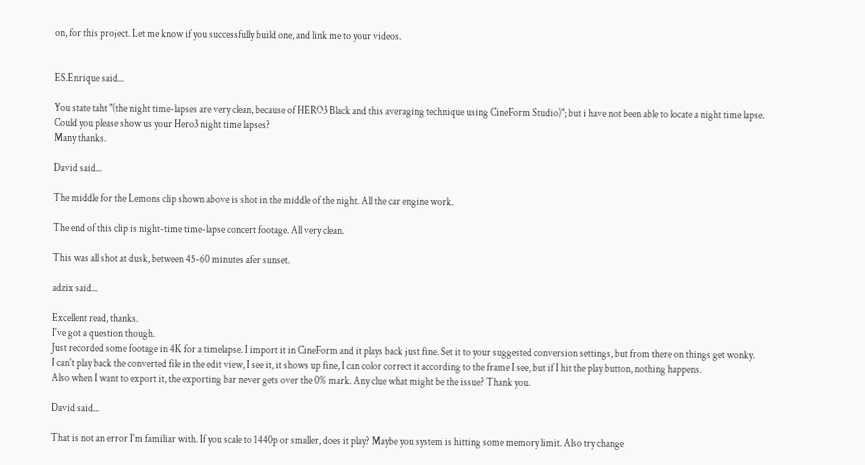on, for this project. Let me know if you successfully build one, and link me to your videos.


ES.Enrique said...

You state taht "(the night time-lapses are very clean, because of HERO3 Black and this averaging technique using CineForm Studio)"; but i have not been able to locate a night time lapse.
Could you please show us your Hero3 night time lapses?
Many thanks.

David said...

The middle for the Lemons clip shown above is shot in the middle of the night. All the car engine work.

The end of this clip is night-time time-lapse concert footage. All very clean.

This was all shot at dusk, between 45-60 minutes afer sunset.

adzix said...

Excellent read, thanks.
I've got a question though.
Just recorded some footage in 4K for a timelapse. I import it in CineForm and it plays back just fine. Set it to your suggested conversion settings, but from there on things get wonky.
I can't play back the converted file in the edit view, I see it, it shows up fine, I can color correct it according to the frame I see, but if I hit the play button, nothing happens.
Also when I want to export it, the exporting bar never gets over the 0% mark. Any clue what might be the issue? Thank you.

David said...

That is not an error I'm familiar with. If you scale to 1440p or smaller, does it play? Maybe you system is hitting some memory limit. Also try change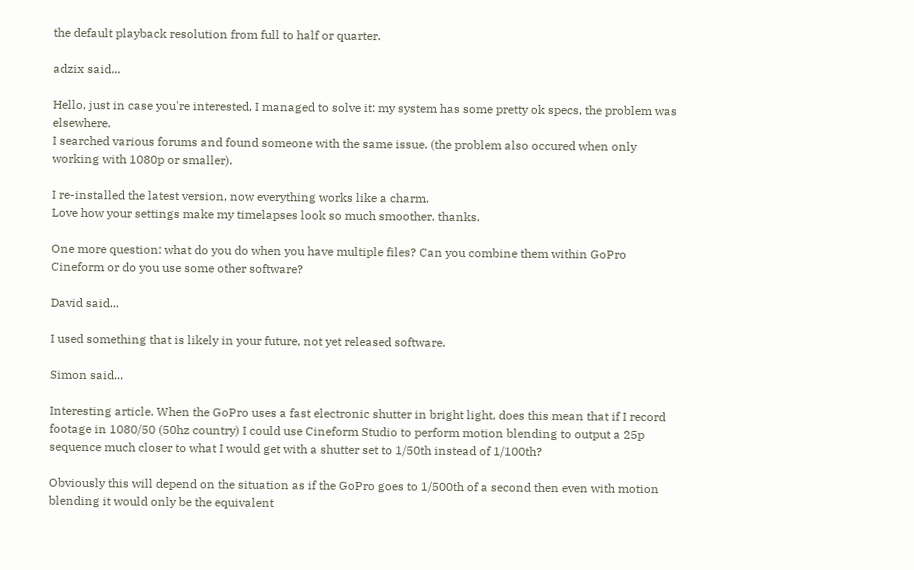the default playback resolution from full to half or quarter.

adzix said...

Hello, just in case you're interested, I managed to solve it: my system has some pretty ok specs, the problem was elsewhere.
I searched various forums and found someone with the same issue. (the problem also occured when only working with 1080p or smaller).

I re-installed the latest version, now everything works like a charm.
Love how your settings make my timelapses look so much smoother. thanks.

One more question: what do you do when you have multiple files? Can you combine them within GoPro Cineform or do you use some other software?

David said...

I used something that is likely in your future, not yet released software.

Simon said...

Interesting article. When the GoPro uses a fast electronic shutter in bright light, does this mean that if I record footage in 1080/50 (50hz country) I could use Cineform Studio to perform motion blending to output a 25p sequence much closer to what I would get with a shutter set to 1/50th instead of 1/100th?

Obviously this will depend on the situation as if the GoPro goes to 1/500th of a second then even with motion blending it would only be the equivalent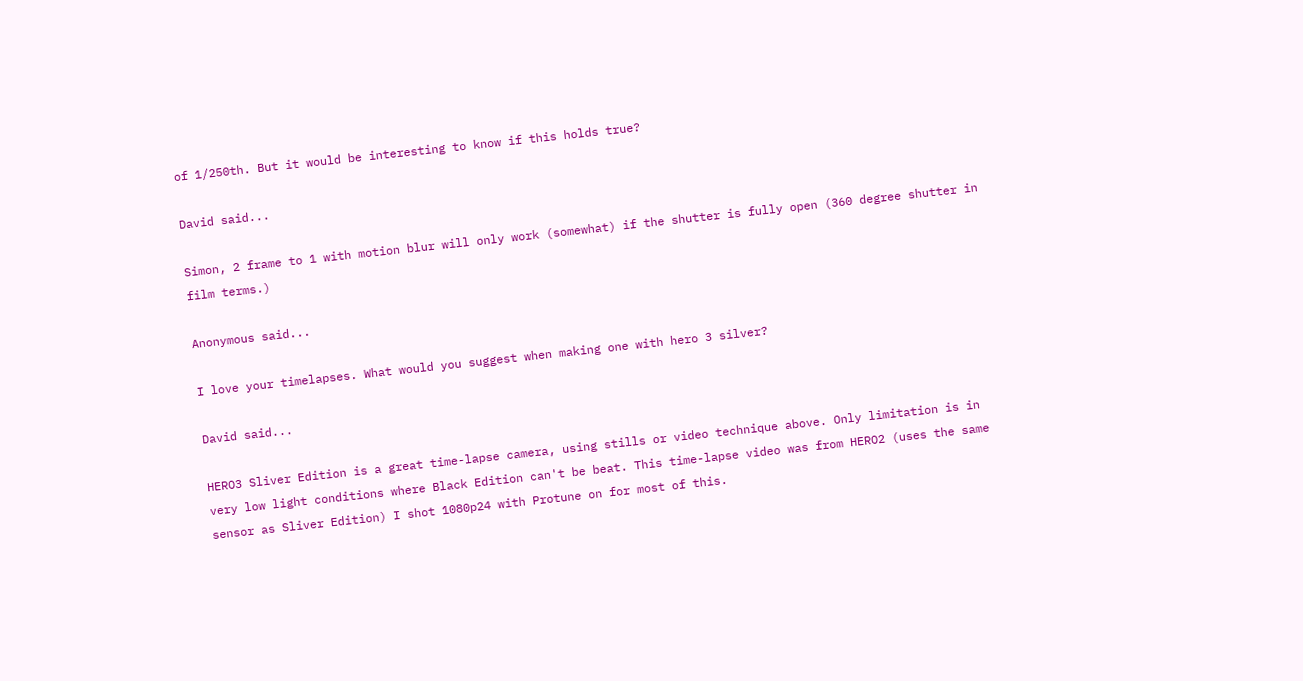of 1/250th. But it would be interesting to know if this holds true?

David said...

Simon, 2 frame to 1 with motion blur will only work (somewhat) if the shutter is fully open (360 degree shutter in film terms.)

Anonymous said...

I love your timelapses. What would you suggest when making one with hero 3 silver?

David said...

HERO3 Sliver Edition is a great time-lapse camera, using stills or video technique above. Only limitation is in very low light conditions where Black Edition can't be beat. This time-lapse video was from HERO2 (uses the same sensor as Sliver Edition) I shot 1080p24 with Protune on for most of this.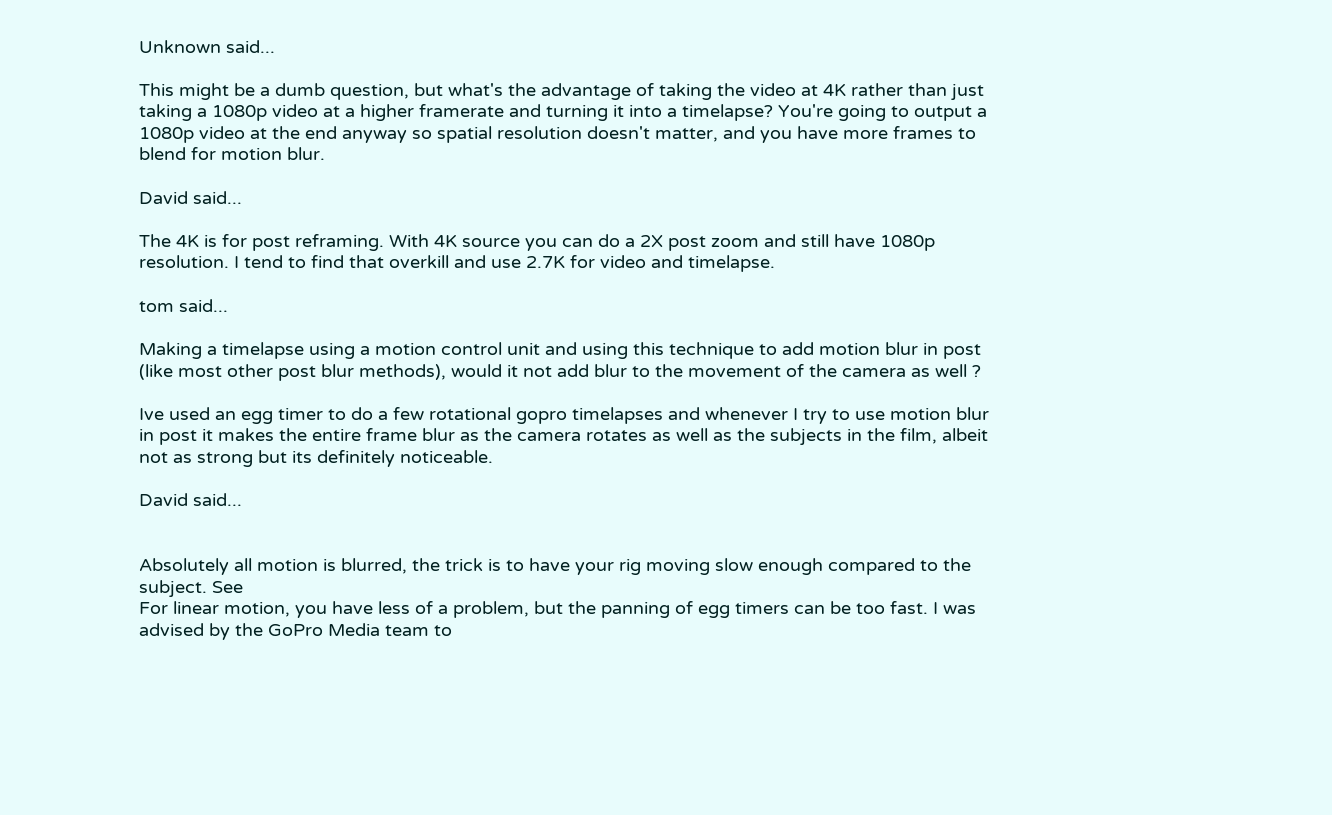Unknown said...

This might be a dumb question, but what's the advantage of taking the video at 4K rather than just taking a 1080p video at a higher framerate and turning it into a timelapse? You're going to output a 1080p video at the end anyway so spatial resolution doesn't matter, and you have more frames to blend for motion blur.

David said...

The 4K is for post reframing. With 4K source you can do a 2X post zoom and still have 1080p resolution. I tend to find that overkill and use 2.7K for video and timelapse.

tom said...

Making a timelapse using a motion control unit and using this technique to add motion blur in post (like most other post blur methods), would it not add blur to the movement of the camera as well ?

Ive used an egg timer to do a few rotational gopro timelapses and whenever I try to use motion blur in post it makes the entire frame blur as the camera rotates as well as the subjects in the film, albeit not as strong but its definitely noticeable.

David said...


Absolutely all motion is blurred, the trick is to have your rig moving slow enough compared to the subject. See
For linear motion, you have less of a problem, but the panning of egg timers can be too fast. I was advised by the GoPro Media team to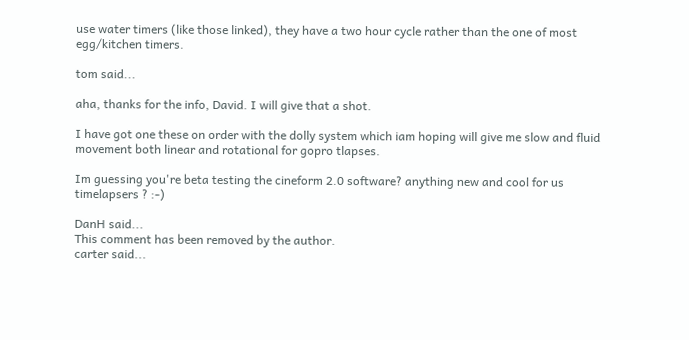use water timers (like those linked), they have a two hour cycle rather than the one of most egg/kitchen timers.

tom said...

aha, thanks for the info, David. I will give that a shot.

I have got one these on order with the dolly system which iam hoping will give me slow and fluid movement both linear and rotational for gopro tlapses.

Im guessing you're beta testing the cineform 2.0 software? anything new and cool for us timelapsers ? :-)

DanH said...
This comment has been removed by the author.
carter said...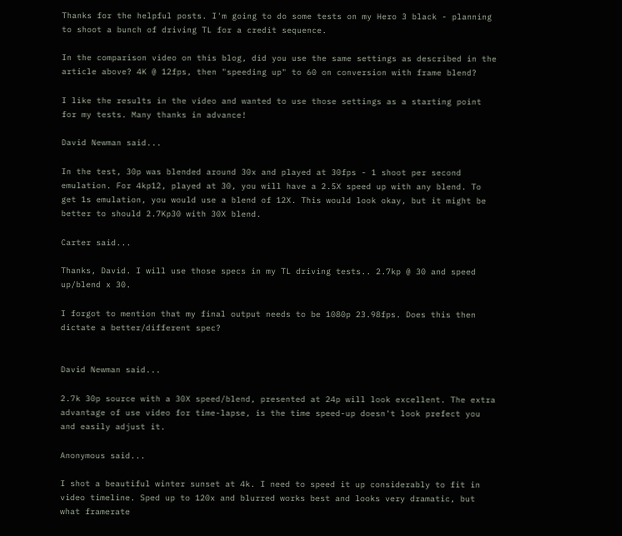Thanks for the helpful posts. I'm going to do some tests on my Hero 3 black - planning to shoot a bunch of driving TL for a credit sequence.

In the comparison video on this blog, did you use the same settings as described in the article above? 4K @ 12fps, then "speeding up" to 60 on conversion with frame blend?

I like the results in the video and wanted to use those settings as a starting point for my tests. Many thanks in advance!

David Newman said...

In the test, 30p was blended around 30x and played at 30fps - 1 shoot per second emulation. For 4kp12, played at 30, you will have a 2.5X speed up with any blend. To get 1s emulation, you would use a blend of 12X. This would look okay, but it might be better to should 2.7Kp30 with 30X blend.

Carter said...

Thanks, David. I will use those specs in my TL driving tests.. 2.7kp @ 30 and speed up/blend x 30.

I forgot to mention that my final output needs to be 1080p 23.98fps. Does this then dictate a better/different spec?


David Newman said...

2.7k 30p source with a 30X speed/blend, presented at 24p will look excellent. The extra advantage of use video for time-lapse, is the time speed-up doesn't look prefect you and easily adjust it.

Anonymous said...

I shot a beautiful winter sunset at 4k. I need to speed it up considerably to fit in video timeline. Sped up to 120x and blurred works best and looks very dramatic, but what framerate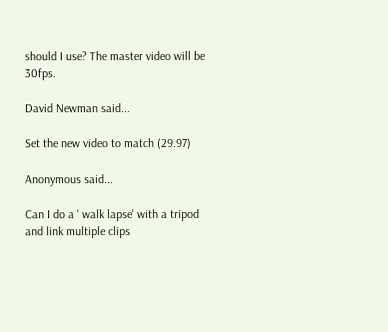should I use? The master video will be 30fps.

David Newman said...

Set the new video to match (29.97)

Anonymous said...

Can I do a ' walk lapse' with a tripod and link multiple clips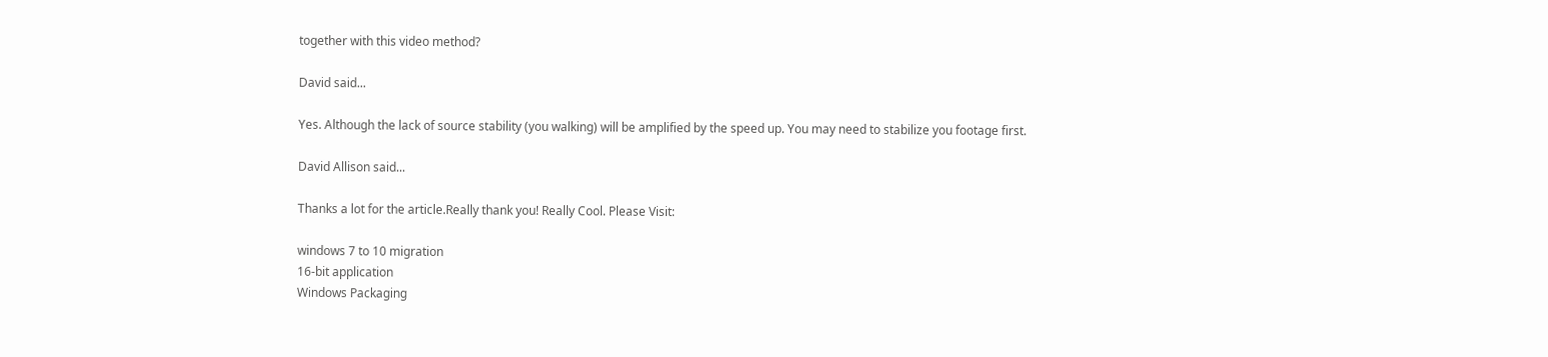together with this video method?

David said...

Yes. Although the lack of source stability (you walking) will be amplified by the speed up. You may need to stabilize you footage first.

David Allison said...

Thanks a lot for the article.Really thank you! Really Cool. Please Visit:

windows 7 to 10 migration
16-bit application
Windows Packaging